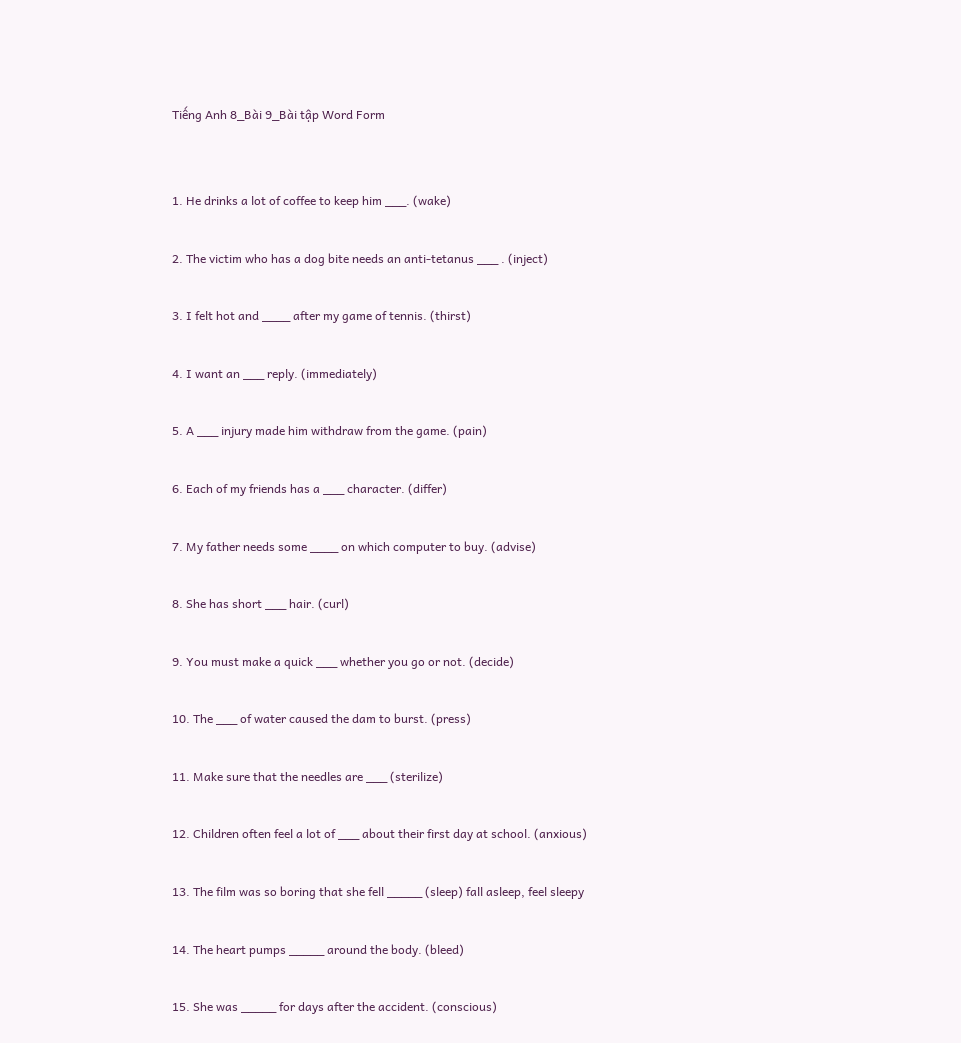Tiếng Anh 8_Bài 9_Bài tập Word Form


1. He drinks a lot of coffee to keep him ___. (wake)

2. The victim who has a dog bite needs an anti-tetanus ___ . (inject)

3. I felt hot and ____ after my game of tennis. (thirst)

4. I want an ___ reply. (immediately)

5. A ___ injury made him withdraw from the game. (pain)

6. Each of my friends has a ___ character. (differ)

7. My father needs some ____ on which computer to buy. (advise)

8. She has short ___ hair. (curl)

9. You must make a quick ___ whether you go or not. (decide)

10. The ___ of water caused the dam to burst. (press)

11. Make sure that the needles are ___ (sterilize)

12. Children often feel a lot of ___ about their first day at school. (anxious)

13. The film was so boring that she fell _____ (sleep) fall asleep, feel sleepy

14. The heart pumps _____ around the body. (bleed)

15. She was _____ for days after the accident. (conscious)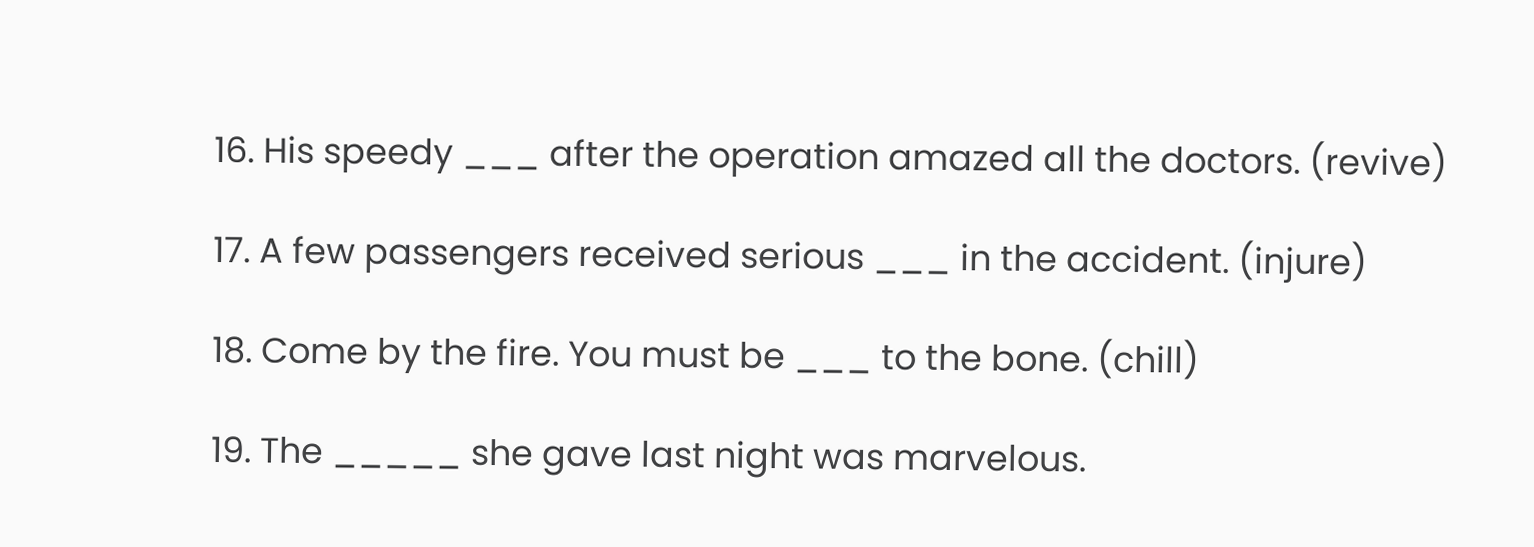16. His speedy ___ after the operation amazed all the doctors. (revive)

17. A few passengers received serious ___ in the accident. (injure)

18. Come by the fire. You must be ___ to the bone. (chill)

19. The _____ she gave last night was marvelous.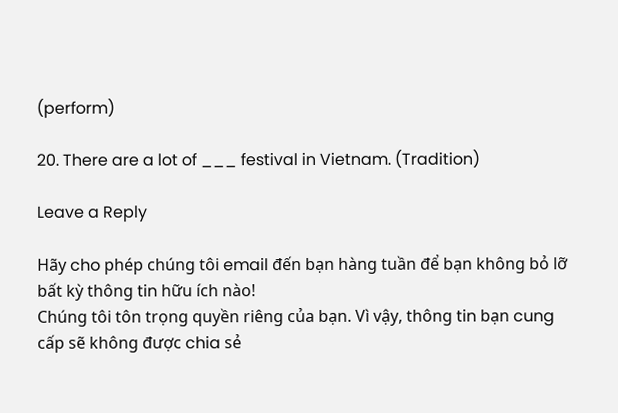(perform)

20. There are a lot of ___ festival in Vietnam. (Tradition)

Leave a Reply

Hãy cho phép chúng tôi email đến bạn hàng tuần để bạn không bỏ lỡ bất kỳ thông tin hữu ích nào!
Chúng tôi tôn trọng quyền riêng của bạn. Vì vậy, thông tin bạn cung cấp sẽ không được chia sẻ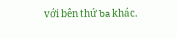với bên thứ ba khác.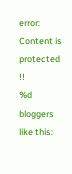error: Content is protected !!
%d bloggers like this: